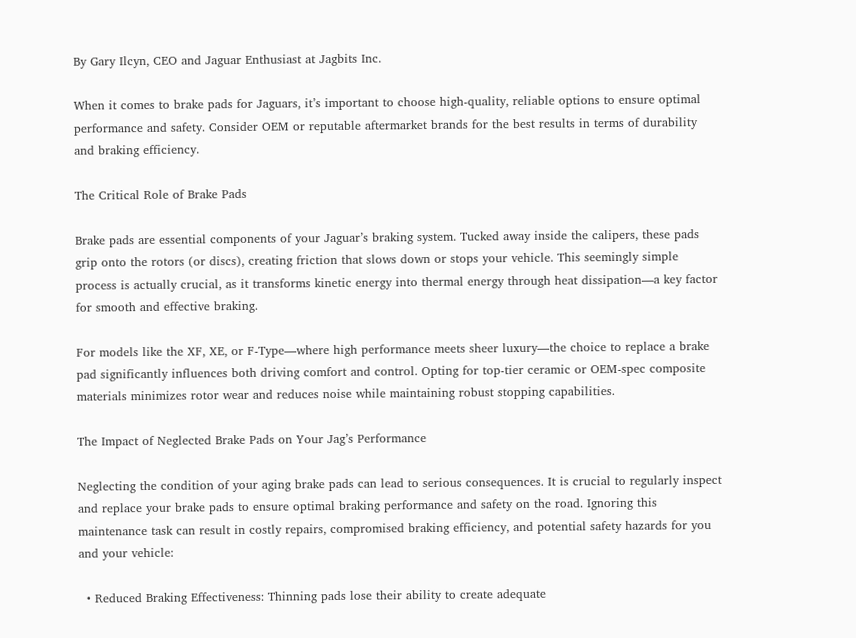By Gary Ilcyn, CEO and Jaguar Enthusiast at Jagbits Inc.

When it comes to brake pads for Jaguars, it’s important to choose high-quality, reliable options to ensure optimal performance and safety. Consider OEM or reputable aftermarket brands for the best results in terms of durability and braking efficiency.

The Critical Role of Brake Pads

Brake pads are essential components of your Jaguar’s braking system. Tucked away inside the calipers, these pads grip onto the rotors (or discs), creating friction that slows down or stops your vehicle. This seemingly simple process is actually crucial, as it transforms kinetic energy into thermal energy through heat dissipation—a key factor for smooth and effective braking.

For models like the XF, XE, or F-Type—where high performance meets sheer luxury—the choice to replace a brake pad significantly influences both driving comfort and control. Opting for top-tier ceramic or OEM-spec composite materials minimizes rotor wear and reduces noise while maintaining robust stopping capabilities.

The Impact of Neglected Brake Pads on Your Jag’s Performance

Neglecting the condition of your aging brake pads can lead to serious consequences. It is crucial to regularly inspect and replace your brake pads to ensure optimal braking performance and safety on the road. Ignoring this maintenance task can result in costly repairs, compromised braking efficiency, and potential safety hazards for you and your vehicle:

  • Reduced Braking Effectiveness: Thinning pads lose their ability to create adequate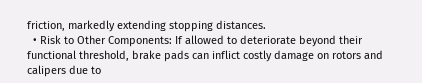friction, markedly extending stopping distances.
  • Risk to Other Components: If allowed to deteriorate beyond their functional threshold, brake pads can inflict costly damage on rotors and calipers due to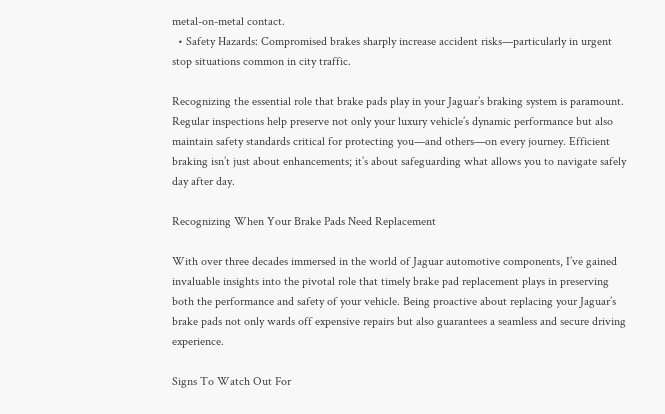metal-on-metal contact.
  • Safety Hazards: Compromised brakes sharply increase accident risks—particularly in urgent stop situations common in city traffic.

Recognizing the essential role that brake pads play in your Jaguar’s braking system is paramount. Regular inspections help preserve not only your luxury vehicle’s dynamic performance but also maintain safety standards critical for protecting you—and others—on every journey. Efficient braking isn’t just about enhancements; it’s about safeguarding what allows you to navigate safely day after day.

Recognizing When Your Brake Pads Need Replacement

With over three decades immersed in the world of Jaguar automotive components, I’ve gained invaluable insights into the pivotal role that timely brake pad replacement plays in preserving both the performance and safety of your vehicle. Being proactive about replacing your Jaguar’s brake pads not only wards off expensive repairs but also guarantees a seamless and secure driving experience.

Signs To Watch Out For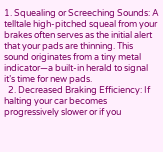1. Squealing or Screeching Sounds: A telltale high-pitched squeal from your brakes often serves as the initial alert that your pads are thinning. This sound originates from a tiny metal indicator—a built-in herald to signal it’s time for new pads.
  2. Decreased Braking Efficiency: If halting your car becomes progressively slower or if you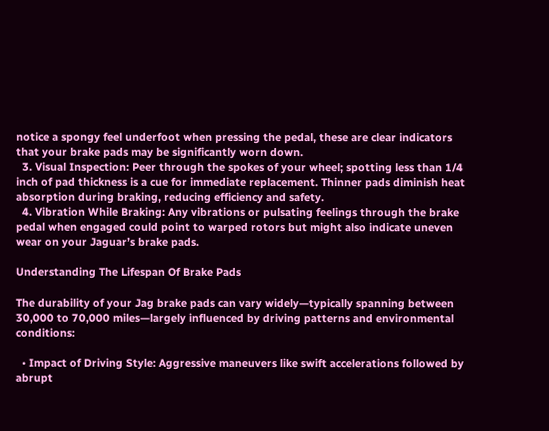notice a spongy feel underfoot when pressing the pedal, these are clear indicators that your brake pads may be significantly worn down.
  3. Visual Inspection: Peer through the spokes of your wheel; spotting less than 1/4 inch of pad thickness is a cue for immediate replacement. Thinner pads diminish heat absorption during braking, reducing efficiency and safety.
  4. Vibration While Braking: Any vibrations or pulsating feelings through the brake pedal when engaged could point to warped rotors but might also indicate uneven wear on your Jaguar’s brake pads.

Understanding The Lifespan Of Brake Pads

The durability of your Jag brake pads can vary widely—typically spanning between 30,000 to 70,000 miles—largely influenced by driving patterns and environmental conditions:

  • Impact of Driving Style: Aggressive maneuvers like swift accelerations followed by abrupt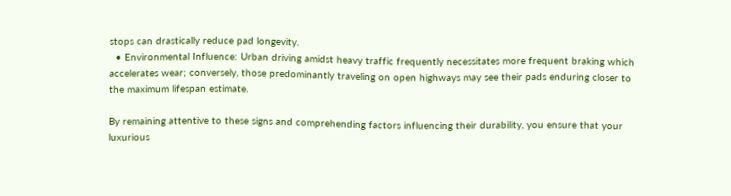stops can drastically reduce pad longevity.
  • Environmental Influence: Urban driving amidst heavy traffic frequently necessitates more frequent braking which accelerates wear; conversely, those predominantly traveling on open highways may see their pads enduring closer to the maximum lifespan estimate.

By remaining attentive to these signs and comprehending factors influencing their durability, you ensure that your luxurious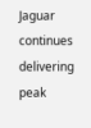Jaguar continues delivering peak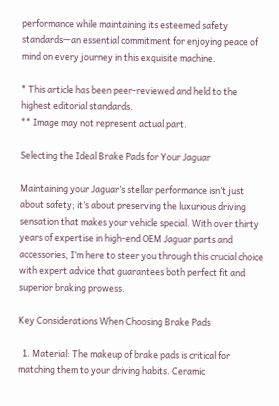performance while maintaining its esteemed safety standards—an essential commitment for enjoying peace of mind on every journey in this exquisite machine.

* This article has been peer-reviewed and held to the highest editorial standards.
** Image may not represent actual part.

Selecting the Ideal Brake Pads for Your Jaguar

Maintaining your Jaguar’s stellar performance isn’t just about safety; it’s about preserving the luxurious driving sensation that makes your vehicle special. With over thirty years of expertise in high-end OEM Jaguar parts and accessories, I’m here to steer you through this crucial choice with expert advice that guarantees both perfect fit and superior braking prowess.

Key Considerations When Choosing Brake Pads

  1. Material: The makeup of brake pads is critical for matching them to your driving habits. Ceramic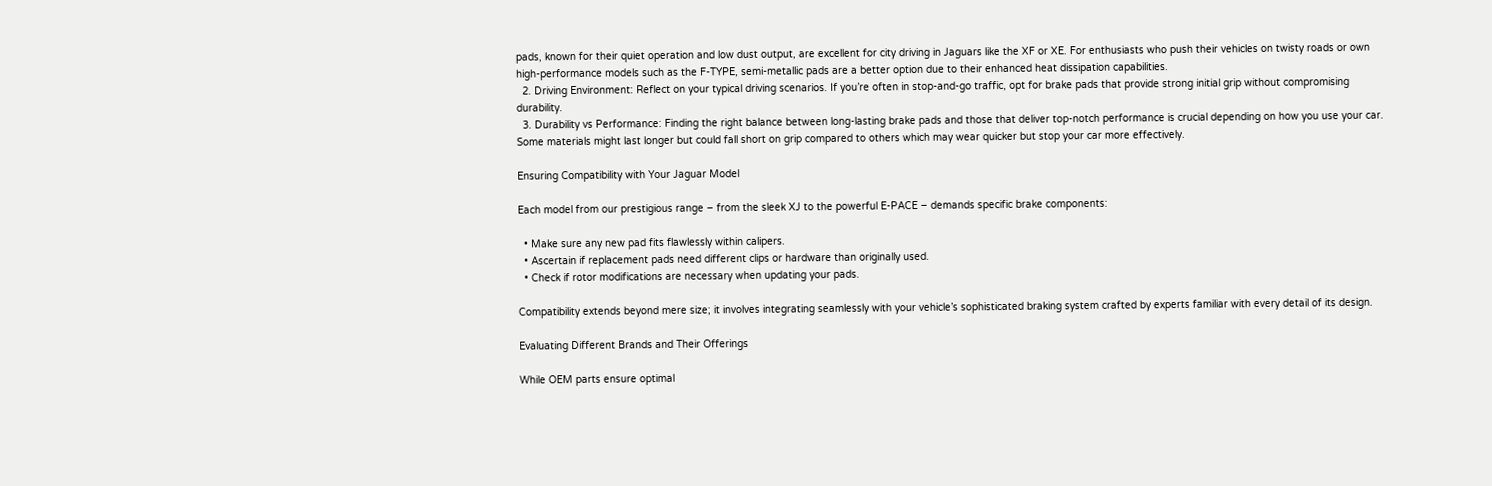pads, known for their quiet operation and low dust output, are excellent for city driving in Jaguars like the XF or XE. For enthusiasts who push their vehicles on twisty roads or own high-performance models such as the F-TYPE, semi-metallic pads are a better option due to their enhanced heat dissipation capabilities.
  2. Driving Environment: Reflect on your typical driving scenarios. If you’re often in stop-and-go traffic, opt for brake pads that provide strong initial grip without compromising durability.
  3. Durability vs Performance: Finding the right balance between long-lasting brake pads and those that deliver top-notch performance is crucial depending on how you use your car. Some materials might last longer but could fall short on grip compared to others which may wear quicker but stop your car more effectively.

Ensuring Compatibility with Your Jaguar Model

Each model from our prestigious range – from the sleek XJ to the powerful E-PACE – demands specific brake components:

  • Make sure any new pad fits flawlessly within calipers.
  • Ascertain if replacement pads need different clips or hardware than originally used.
  • Check if rotor modifications are necessary when updating your pads.

Compatibility extends beyond mere size; it involves integrating seamlessly with your vehicle’s sophisticated braking system crafted by experts familiar with every detail of its design.

Evaluating Different Brands and Their Offerings

While OEM parts ensure optimal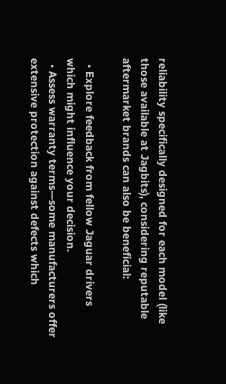reliability specifically designed for each model (like those available at Jagbits), considering reputable aftermarket brands can also be beneficial:

  • Explore feedback from fellow Jaguar drivers which might influence your decision.
  • Assess warranty terms—some manufacturers offer extensive protection against defects which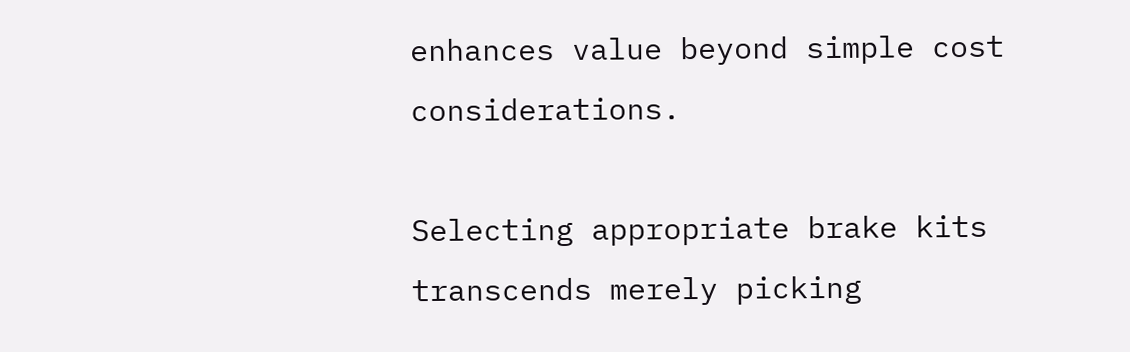enhances value beyond simple cost considerations.

Selecting appropriate brake kits transcends merely picking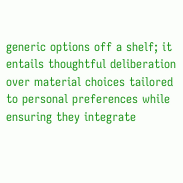generic options off a shelf; it entails thoughtful deliberation over material choices tailored to personal preferences while ensuring they integrate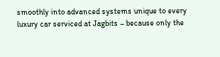smoothly into advanced systems unique to every luxury car serviced at Jagbits – because only the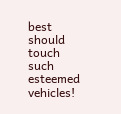best should touch such esteemed vehicles!